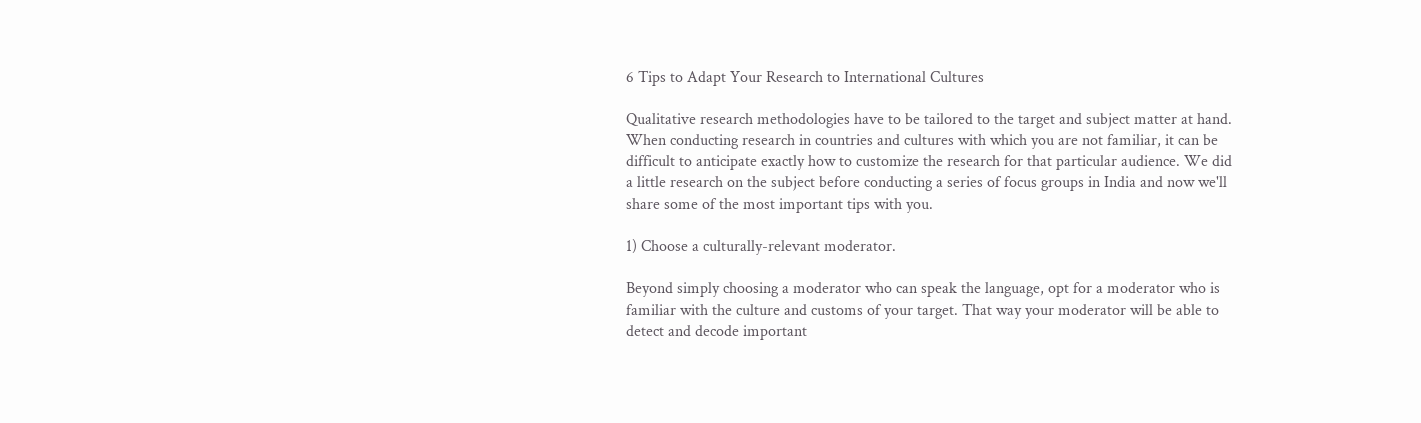6 Tips to Adapt Your Research to International Cultures

Qualitative research methodologies have to be tailored to the target and subject matter at hand. When conducting research in countries and cultures with which you are not familiar, it can be difficult to anticipate exactly how to customize the research for that particular audience. We did a little research on the subject before conducting a series of focus groups in India and now we'll share some of the most important tips with you.

1) Choose a culturally-relevant moderator.

Beyond simply choosing a moderator who can speak the language, opt for a moderator who is familiar with the culture and customs of your target. That way your moderator will be able to detect and decode important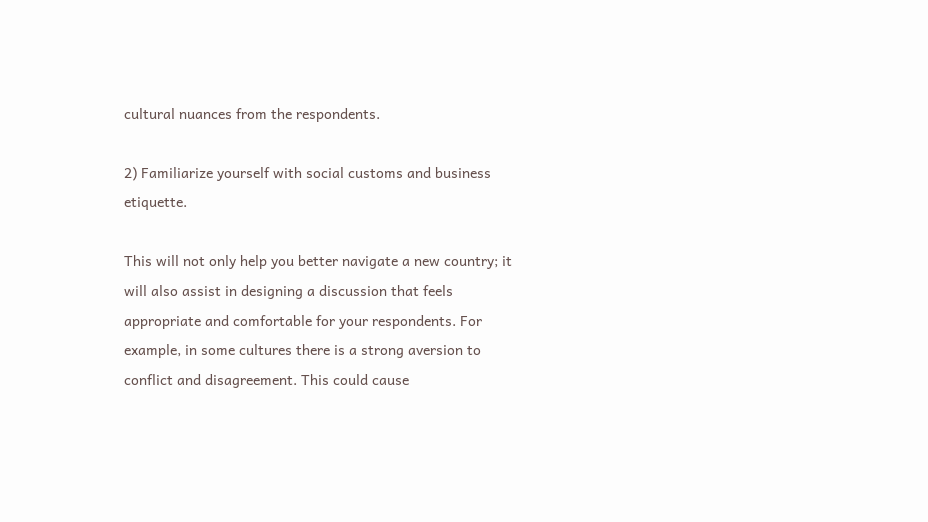cultural nuances from the respondents.

2) Familiarize yourself with social customs and business etiquette.

This will not only help you better navigate a new country; it will also assist in designing a discussion that feels appropriate and comfortable for your respondents. For example, in some cultures there is a strong aversion to conflict and disagreement. This could cause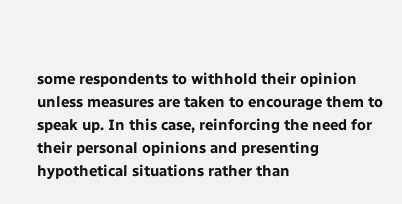some respondents to withhold their opinion unless measures are taken to encourage them to speak up. In this case, reinforcing the need for their personal opinions and presenting hypothetical situations rather than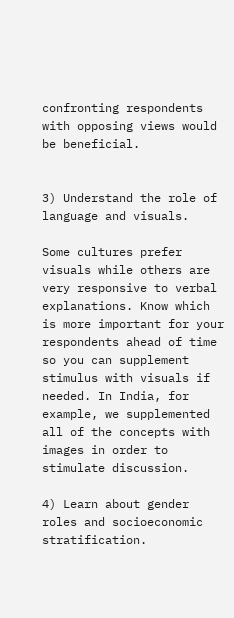confronting respondents with opposing views would be beneficial.


3) Understand the role of language and visuals.

Some cultures prefer visuals while others are very responsive to verbal explanations. Know which is more important for your respondents ahead of time so you can supplement stimulus with visuals if needed. In India, for example, we supplemented all of the concepts with images in order to stimulate discussion.

4) Learn about gender roles and socioeconomic stratification.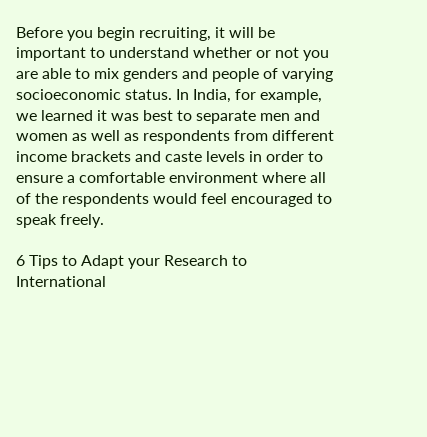Before you begin recruiting, it will be important to understand whether or not you are able to mix genders and people of varying socioeconomic status. In India, for example, we learned it was best to separate men and women as well as respondents from different income brackets and caste levels in order to ensure a comfortable environment where all of the respondents would feel encouraged to speak freely.

6 Tips to Adapt your Research to International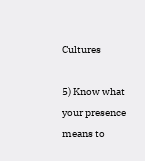Cultures

5) Know what your presence means to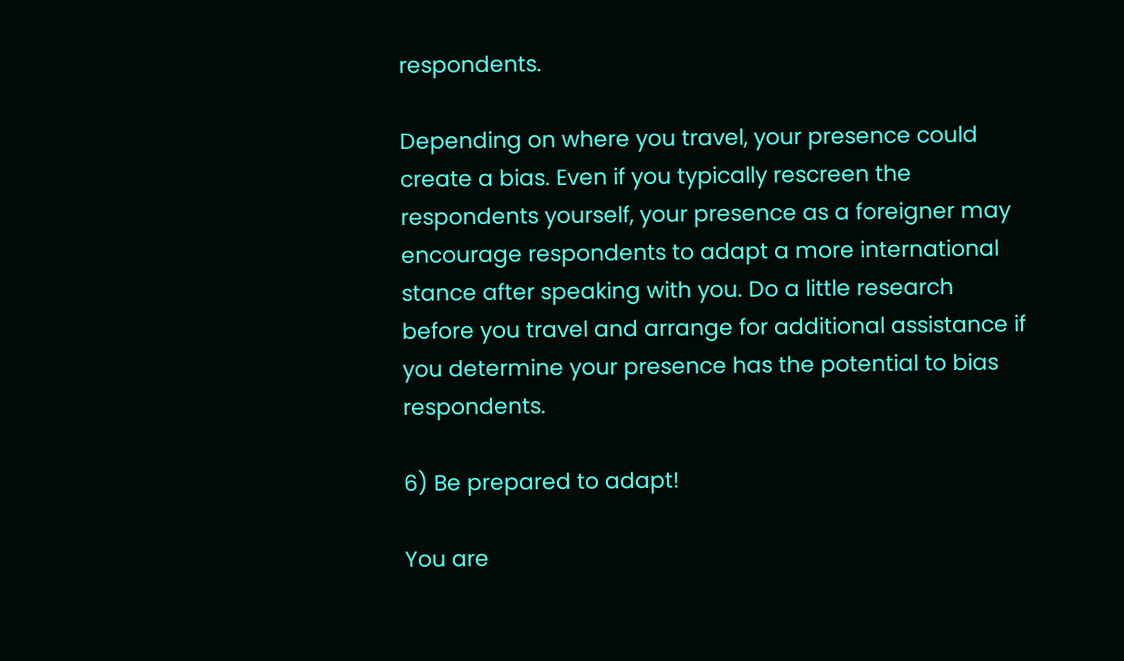respondents.

Depending on where you travel, your presence could create a bias. Even if you typically rescreen the respondents yourself, your presence as a foreigner may encourage respondents to adapt a more international stance after speaking with you. Do a little research before you travel and arrange for additional assistance if you determine your presence has the potential to bias respondents.

6) Be prepared to adapt!

You are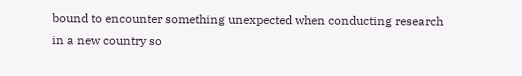bound to encounter something unexpected when conducting research in a new country so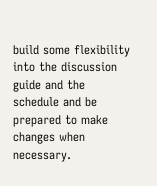build some flexibility into the discussion guide and the schedule and be prepared to make changes when necessary.